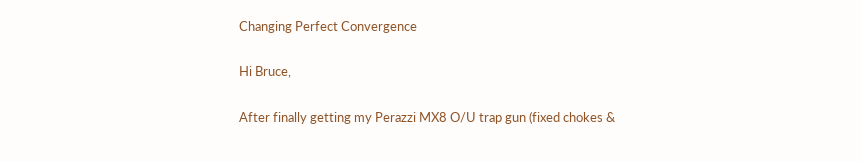Changing Perfect Convergence

Hi Bruce,

After finally getting my Perazzi MX8 O/U trap gun (fixed chokes &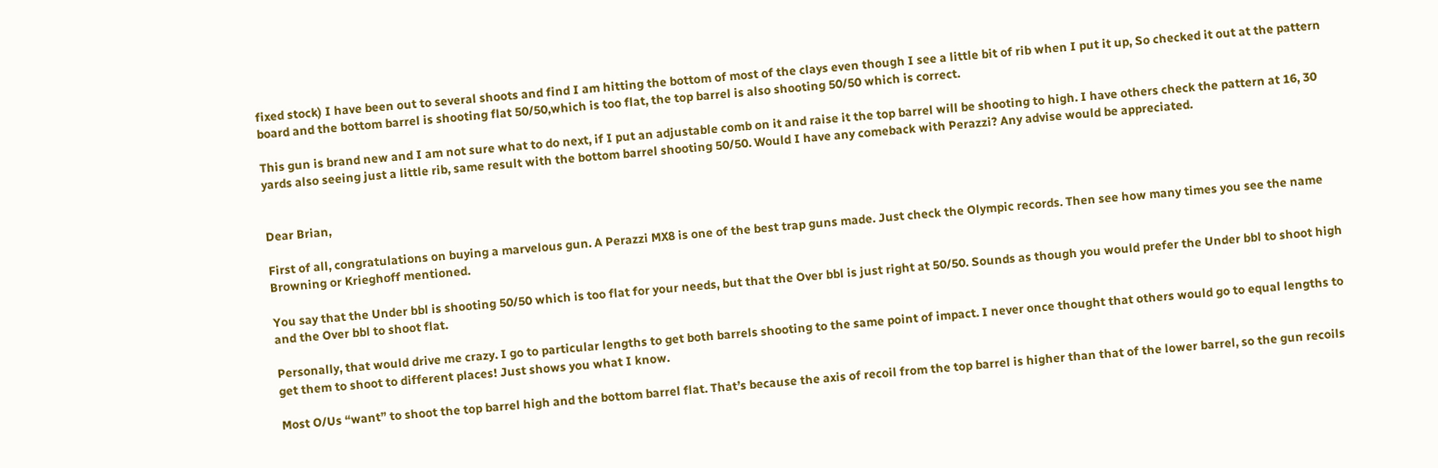fixed stock) I have been out to several shoots and find I am hitting the bottom of most of the clays even though I see a little bit of rib when I put it up, So checked it out at the pattern board and the bottom barrel is shooting flat 50/50,which is too flat, the top barrel is also shooting 50/50 which is correct.

This gun is brand new and I am not sure what to do next, if I put an adjustable comb on it and raise it the top barrel will be shooting to high. I have others check the pattern at 16, 30 yards also seeing just a little rib, same result with the bottom barrel shooting 50/50. Would I have any comeback with Perazzi? Any advise would be appreciated.


Dear Brian,

First of all, congratulations on buying a marvelous gun. A Perazzi MX8 is one of the best trap guns made. Just check the Olympic records. Then see how many times you see the name Browning or Krieghoff mentioned.

You say that the Under bbl is shooting 50/50 which is too flat for your needs, but that the Over bbl is just right at 50/50. Sounds as though you would prefer the Under bbl to shoot high and the Over bbl to shoot flat.

Personally, that would drive me crazy. I go to particular lengths to get both barrels shooting to the same point of impact. I never once thought that others would go to equal lengths to get them to shoot to different places! Just shows you what I know.

Most O/Us “want” to shoot the top barrel high and the bottom barrel flat. That’s because the axis of recoil from the top barrel is higher than that of the lower barrel, so the gun recoils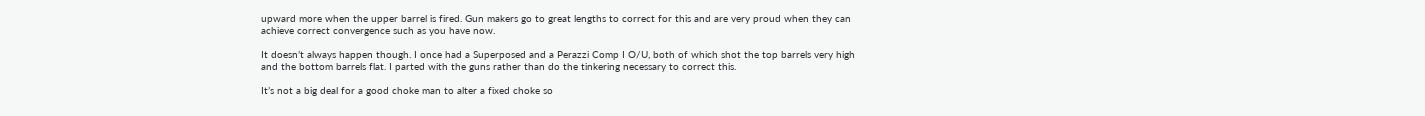upward more when the upper barrel is fired. Gun makers go to great lengths to correct for this and are very proud when they can achieve correct convergence such as you have now.

It doesn’t always happen though. I once had a Superposed and a Perazzi Comp I O/U, both of which shot the top barrels very high and the bottom barrels flat. I parted with the guns rather than do the tinkering necessary to correct this.

It’s not a big deal for a good choke man to alter a fixed choke so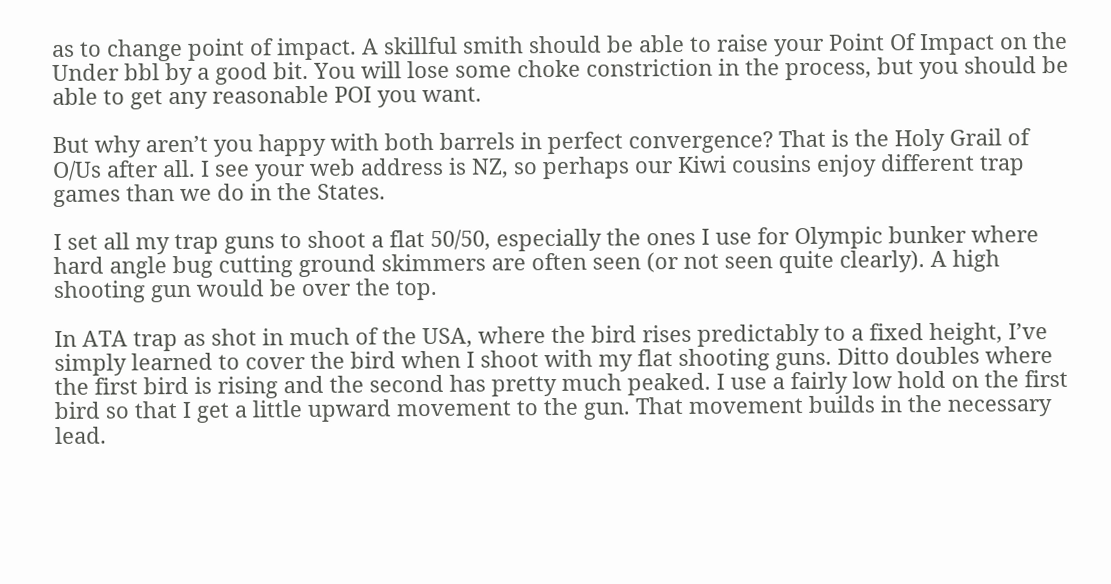as to change point of impact. A skillful smith should be able to raise your Point Of Impact on the Under bbl by a good bit. You will lose some choke constriction in the process, but you should be able to get any reasonable POI you want.

But why aren’t you happy with both barrels in perfect convergence? That is the Holy Grail of O/Us after all. I see your web address is NZ, so perhaps our Kiwi cousins enjoy different trap games than we do in the States.

I set all my trap guns to shoot a flat 50/50, especially the ones I use for Olympic bunker where hard angle bug cutting ground skimmers are often seen (or not seen quite clearly). A high shooting gun would be over the top.

In ATA trap as shot in much of the USA, where the bird rises predictably to a fixed height, I’ve simply learned to cover the bird when I shoot with my flat shooting guns. Ditto doubles where the first bird is rising and the second has pretty much peaked. I use a fairly low hold on the first bird so that I get a little upward movement to the gun. That movement builds in the necessary lead.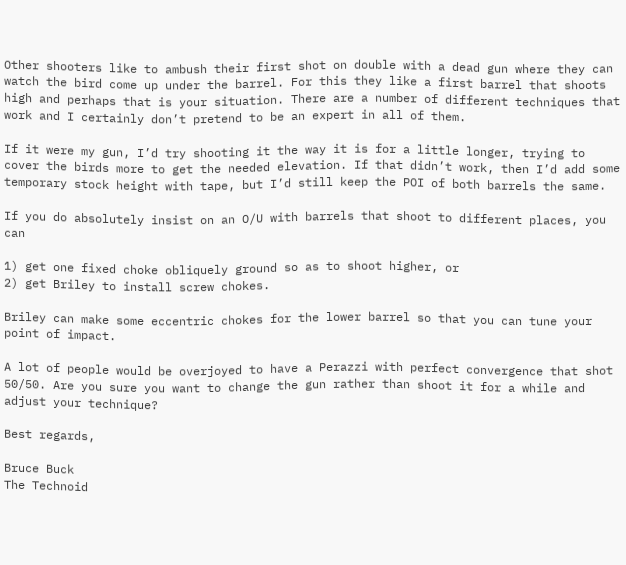Other shooters like to ambush their first shot on double with a dead gun where they can watch the bird come up under the barrel. For this they like a first barrel that shoots high and perhaps that is your situation. There are a number of different techniques that work and I certainly don’t pretend to be an expert in all of them.

If it were my gun, I’d try shooting it the way it is for a little longer, trying to cover the birds more to get the needed elevation. If that didn’t work, then I’d add some temporary stock height with tape, but I’d still keep the POI of both barrels the same.

If you do absolutely insist on an O/U with barrels that shoot to different places, you can

1) get one fixed choke obliquely ground so as to shoot higher, or
2) get Briley to install screw chokes.

Briley can make some eccentric chokes for the lower barrel so that you can tune your point of impact.

A lot of people would be overjoyed to have a Perazzi with perfect convergence that shot 50/50. Are you sure you want to change the gun rather than shoot it for a while and adjust your technique?

Best regards,

Bruce Buck
The Technoid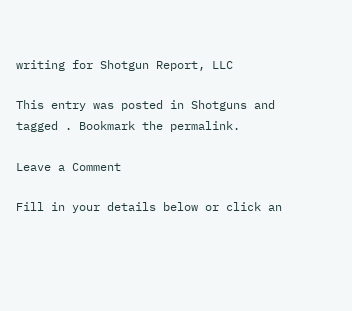writing for Shotgun Report, LLC

This entry was posted in Shotguns and tagged . Bookmark the permalink.

Leave a Comment

Fill in your details below or click an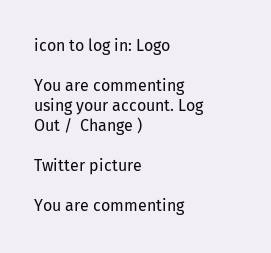icon to log in: Logo

You are commenting using your account. Log Out /  Change )

Twitter picture

You are commenting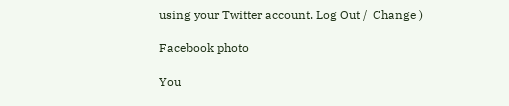using your Twitter account. Log Out /  Change )

Facebook photo

You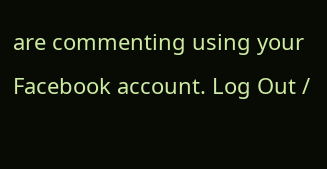are commenting using your Facebook account. Log Out /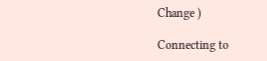Change )

Connecting to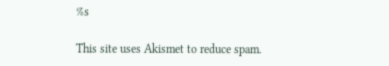%s

This site uses Akismet to reduce spam.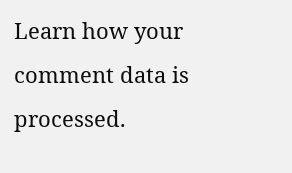Learn how your comment data is processed.